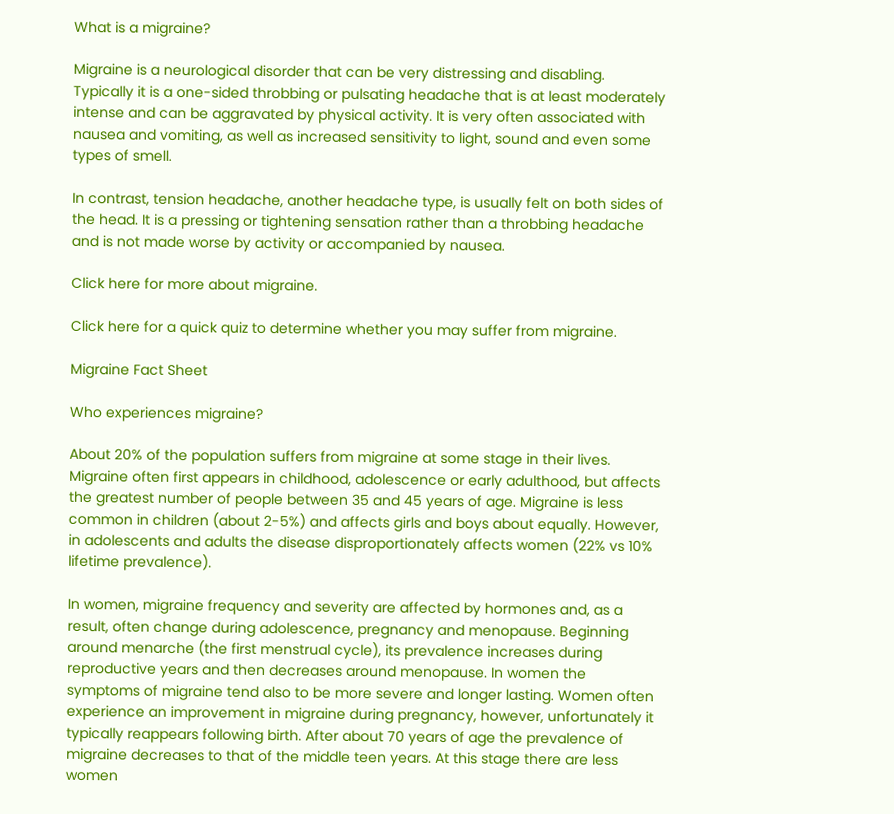What is a migraine?

Migraine is a neurological disorder that can be very distressing and disabling. Typically it is a one-sided throbbing or pulsating headache that is at least moderately intense and can be aggravated by physical activity. It is very often associated with nausea and vomiting, as well as increased sensitivity to light, sound and even some types of smell.

In contrast, tension headache, another headache type, is usually felt on both sides of the head. It is a pressing or tightening sensation rather than a throbbing headache and is not made worse by activity or accompanied by nausea.

Click here for more about migraine.

Click here for a quick quiz to determine whether you may suffer from migraine.

Migraine Fact Sheet

Who experiences migraine?

About 20% of the population suffers from migraine at some stage in their lives. Migraine often first appears in childhood, adolescence or early adulthood, but affects the greatest number of people between 35 and 45 years of age. Migraine is less common in children (about 2-5%) and affects girls and boys about equally. However, in adolescents and adults the disease disproportionately affects women (22% vs 10% lifetime prevalence).

In women, migraine frequency and severity are affected by hormones and, as a result, often change during adolescence, pregnancy and menopause. Beginning around menarche (the first menstrual cycle), its prevalence increases during reproductive years and then decreases around menopause. In women the symptoms of migraine tend also to be more severe and longer lasting. Women often experience an improvement in migraine during pregnancy, however, unfortunately it typically reappears following birth. After about 70 years of age the prevalence of migraine decreases to that of the middle teen years. At this stage there are less women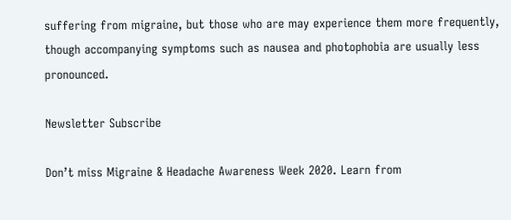suffering from migraine, but those who are may experience them more frequently, though accompanying symptoms such as nausea and photophobia are usually less pronounced.

Newsletter Subscribe

Don’t miss Migraine & Headache Awareness Week 2020. Learn from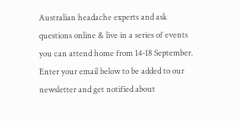Australian headache experts and ask questions online & live in a series of events you can attend home from 14-18 September. Enter your email below to be added to our newsletter and get notified about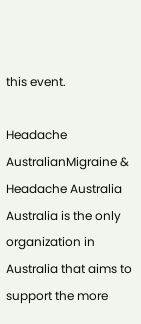this event.

Headache AustralianMigraine & Headache Australia Australia is the only organization in Australia that aims to support the more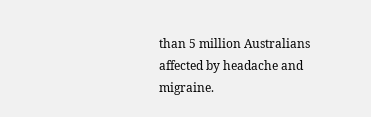than 5 million Australians affected by headache and migraine.